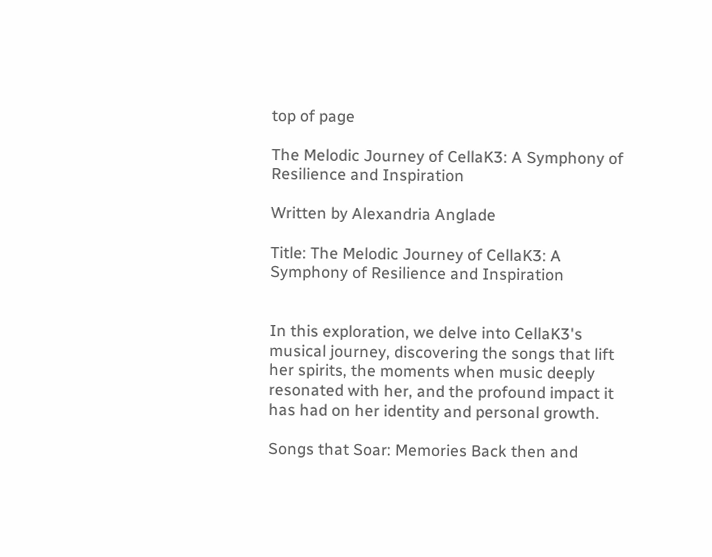top of page

The Melodic Journey of CellaK3: A Symphony of Resilience and Inspiration

Written by Alexandria Anglade

Title: The Melodic Journey of CellaK3: A Symphony of Resilience and Inspiration


In this exploration, we delve into CellaK3's musical journey, discovering the songs that lift her spirits, the moments when music deeply resonated with her, and the profound impact it has had on her identity and personal growth.

Songs that Soar: Memories Back then and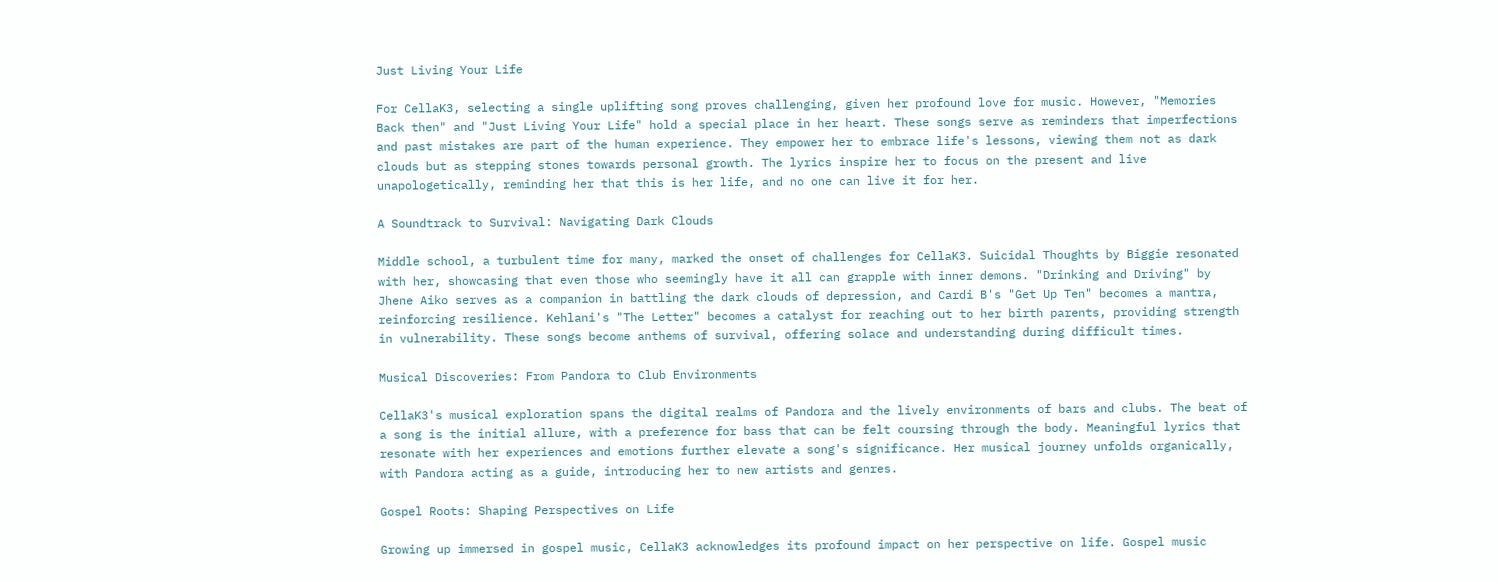Just Living Your Life

For CellaK3, selecting a single uplifting song proves challenging, given her profound love for music. However, "Memories Back then" and "Just Living Your Life" hold a special place in her heart. These songs serve as reminders that imperfections and past mistakes are part of the human experience. They empower her to embrace life's lessons, viewing them not as dark clouds but as stepping stones towards personal growth. The lyrics inspire her to focus on the present and live unapologetically, reminding her that this is her life, and no one can live it for her.

A Soundtrack to Survival: Navigating Dark Clouds

Middle school, a turbulent time for many, marked the onset of challenges for CellaK3. Suicidal Thoughts by Biggie resonated with her, showcasing that even those who seemingly have it all can grapple with inner demons. "Drinking and Driving" by Jhene Aiko serves as a companion in battling the dark clouds of depression, and Cardi B's "Get Up Ten" becomes a mantra, reinforcing resilience. Kehlani's "The Letter" becomes a catalyst for reaching out to her birth parents, providing strength in vulnerability. These songs become anthems of survival, offering solace and understanding during difficult times.

Musical Discoveries: From Pandora to Club Environments

CellaK3's musical exploration spans the digital realms of Pandora and the lively environments of bars and clubs. The beat of a song is the initial allure, with a preference for bass that can be felt coursing through the body. Meaningful lyrics that resonate with her experiences and emotions further elevate a song's significance. Her musical journey unfolds organically, with Pandora acting as a guide, introducing her to new artists and genres.

Gospel Roots: Shaping Perspectives on Life

Growing up immersed in gospel music, CellaK3 acknowledges its profound impact on her perspective on life. Gospel music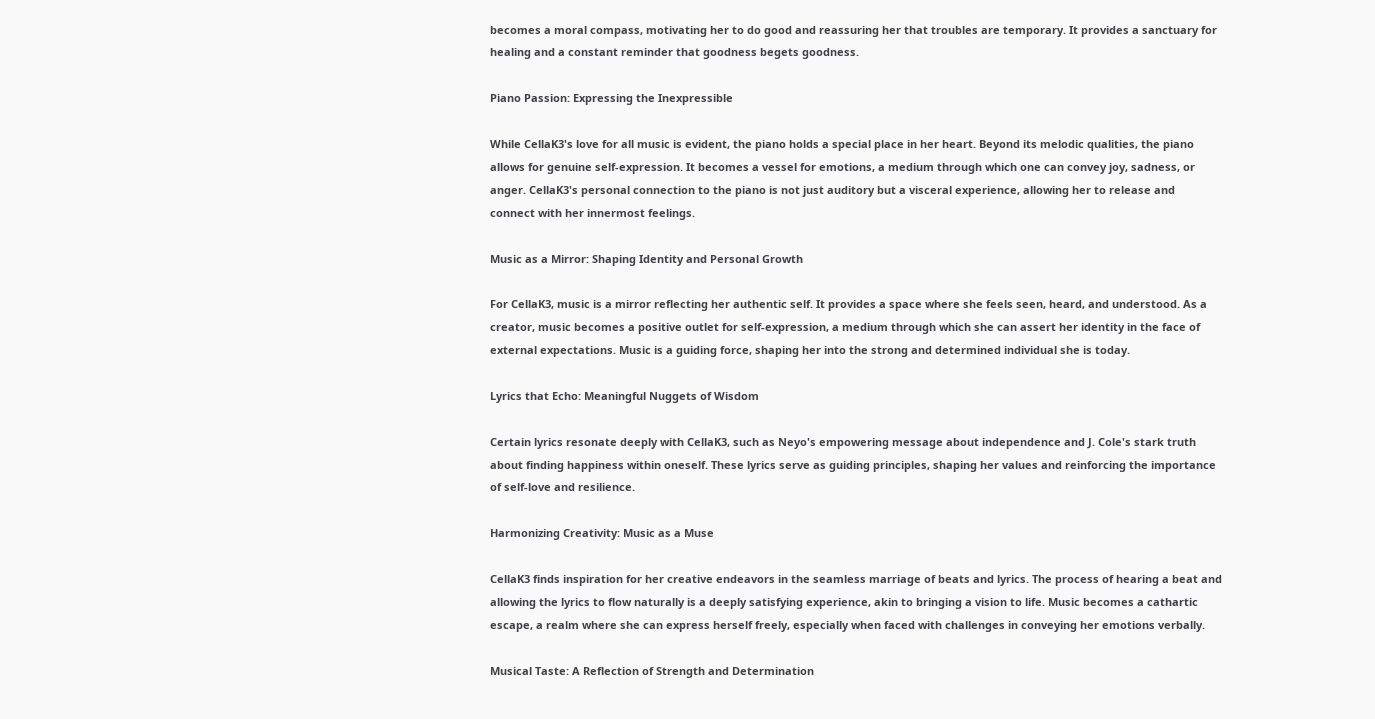becomes a moral compass, motivating her to do good and reassuring her that troubles are temporary. It provides a sanctuary for healing and a constant reminder that goodness begets goodness.

Piano Passion: Expressing the Inexpressible

While CellaK3's love for all music is evident, the piano holds a special place in her heart. Beyond its melodic qualities, the piano allows for genuine self-expression. It becomes a vessel for emotions, a medium through which one can convey joy, sadness, or anger. CellaK3's personal connection to the piano is not just auditory but a visceral experience, allowing her to release and connect with her innermost feelings.

Music as a Mirror: Shaping Identity and Personal Growth

For CellaK3, music is a mirror reflecting her authentic self. It provides a space where she feels seen, heard, and understood. As a creator, music becomes a positive outlet for self-expression, a medium through which she can assert her identity in the face of external expectations. Music is a guiding force, shaping her into the strong and determined individual she is today.

Lyrics that Echo: Meaningful Nuggets of Wisdom

Certain lyrics resonate deeply with CellaK3, such as Neyo's empowering message about independence and J. Cole's stark truth about finding happiness within oneself. These lyrics serve as guiding principles, shaping her values and reinforcing the importance of self-love and resilience.

Harmonizing Creativity: Music as a Muse

CellaK3 finds inspiration for her creative endeavors in the seamless marriage of beats and lyrics. The process of hearing a beat and allowing the lyrics to flow naturally is a deeply satisfying experience, akin to bringing a vision to life. Music becomes a cathartic escape, a realm where she can express herself freely, especially when faced with challenges in conveying her emotions verbally.

Musical Taste: A Reflection of Strength and Determination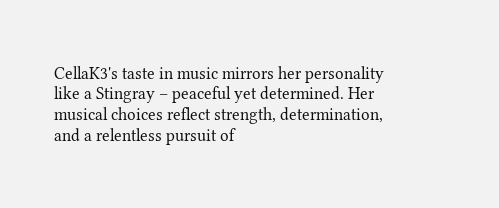CellaK3's taste in music mirrors her personality like a Stingray – peaceful yet determined. Her musical choices reflect strength, determination, and a relentless pursuit of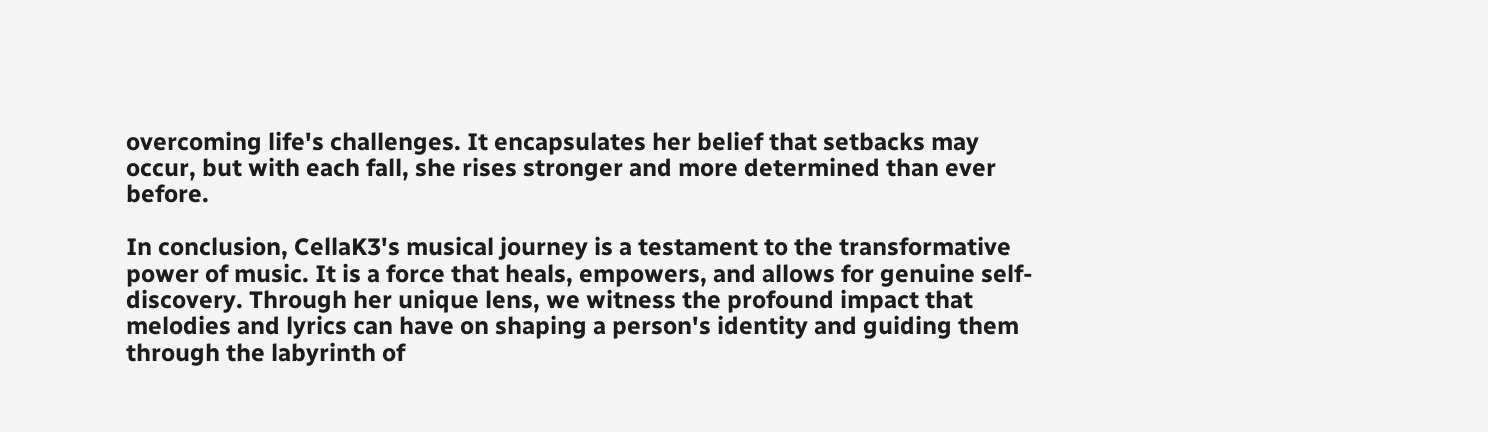overcoming life's challenges. It encapsulates her belief that setbacks may occur, but with each fall, she rises stronger and more determined than ever before.

In conclusion, CellaK3's musical journey is a testament to the transformative power of music. It is a force that heals, empowers, and allows for genuine self-discovery. Through her unique lens, we witness the profound impact that melodies and lyrics can have on shaping a person's identity and guiding them through the labyrinth of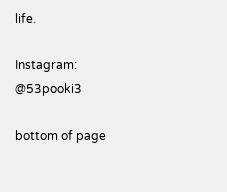life.

Instagram: @53pooki3

bottom of page